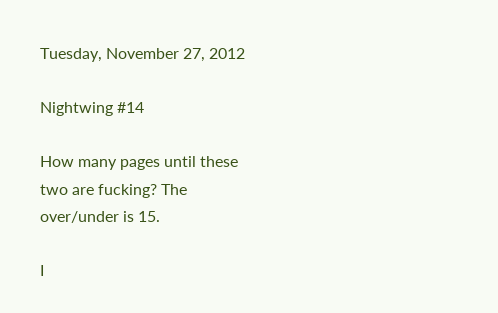Tuesday, November 27, 2012

Nightwing #14

How many pages until these two are fucking? The over/under is 15.

I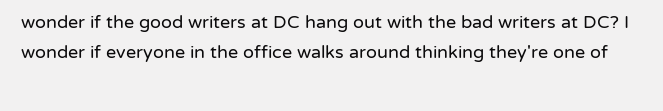wonder if the good writers at DC hang out with the bad writers at DC? I wonder if everyone in the office walks around thinking they're one of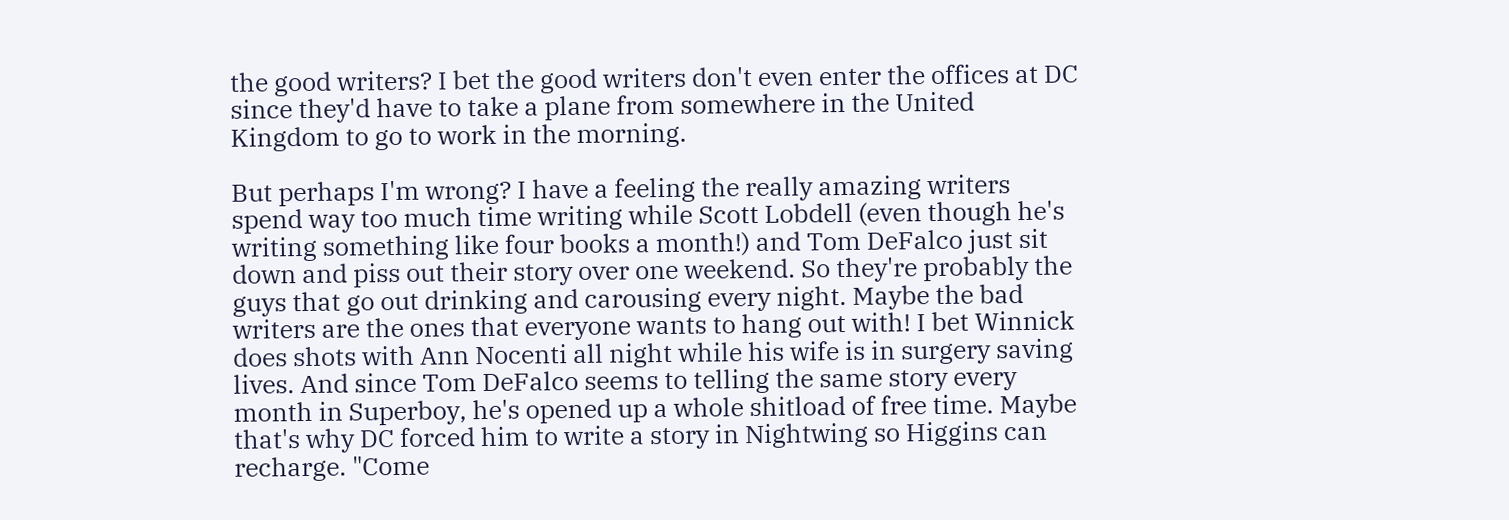the good writers? I bet the good writers don't even enter the offices at DC since they'd have to take a plane from somewhere in the United Kingdom to go to work in the morning.

But perhaps I'm wrong? I have a feeling the really amazing writers spend way too much time writing while Scott Lobdell (even though he's writing something like four books a month!) and Tom DeFalco just sit down and piss out their story over one weekend. So they're probably the guys that go out drinking and carousing every night. Maybe the bad writers are the ones that everyone wants to hang out with! I bet Winnick does shots with Ann Nocenti all night while his wife is in surgery saving lives. And since Tom DeFalco seems to telling the same story every month in Superboy, he's opened up a whole shitload of free time. Maybe that's why DC forced him to write a story in Nightwing so Higgins can recharge. "Come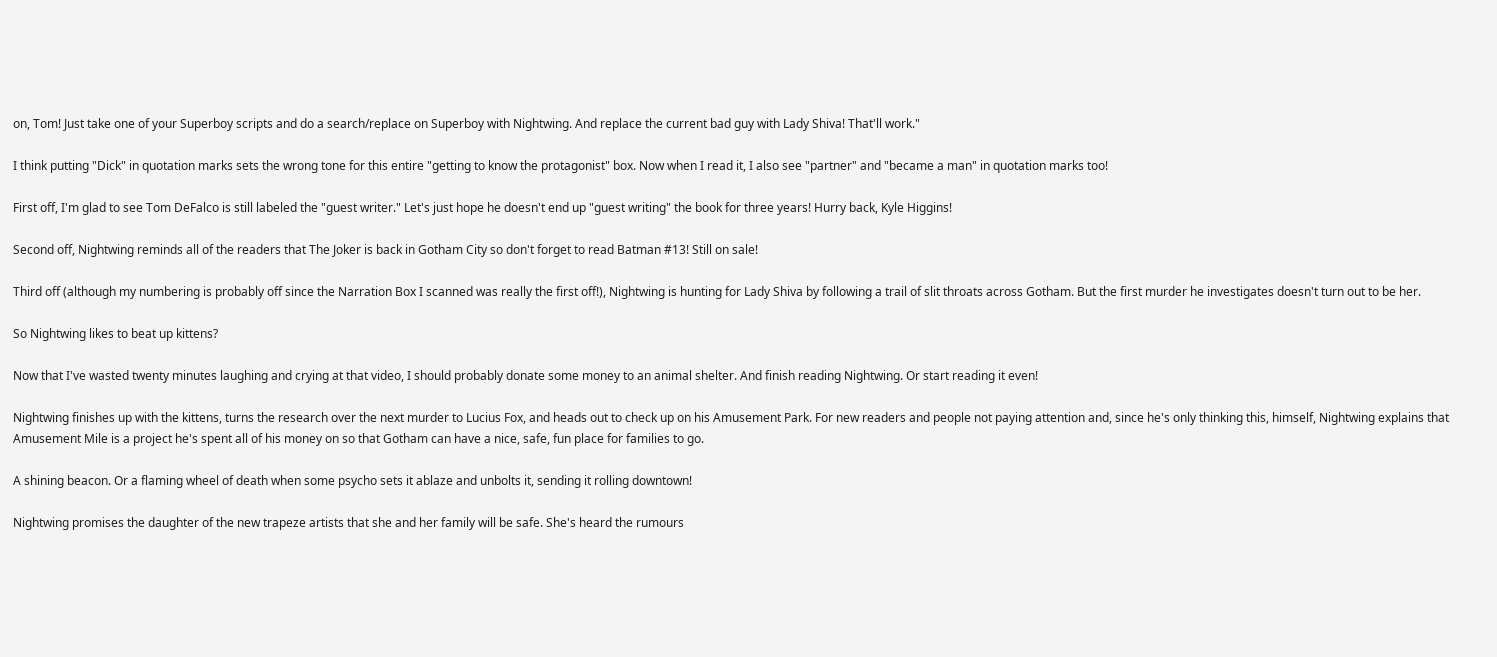on, Tom! Just take one of your Superboy scripts and do a search/replace on Superboy with Nightwing. And replace the current bad guy with Lady Shiva! That'll work."

I think putting "Dick" in quotation marks sets the wrong tone for this entire "getting to know the protagonist" box. Now when I read it, I also see "partner" and "became a man" in quotation marks too!

First off, I'm glad to see Tom DeFalco is still labeled the "guest writer." Let's just hope he doesn't end up "guest writing" the book for three years! Hurry back, Kyle Higgins!

Second off, Nightwing reminds all of the readers that The Joker is back in Gotham City so don't forget to read Batman #13! Still on sale!

Third off (although my numbering is probably off since the Narration Box I scanned was really the first off!), Nightwing is hunting for Lady Shiva by following a trail of slit throats across Gotham. But the first murder he investigates doesn't turn out to be her.

So Nightwing likes to beat up kittens?

Now that I've wasted twenty minutes laughing and crying at that video, I should probably donate some money to an animal shelter. And finish reading Nightwing. Or start reading it even!

Nightwing finishes up with the kittens, turns the research over the next murder to Lucius Fox, and heads out to check up on his Amusement Park. For new readers and people not paying attention and, since he's only thinking this, himself, Nightwing explains that Amusement Mile is a project he's spent all of his money on so that Gotham can have a nice, safe, fun place for families to go.

A shining beacon. Or a flaming wheel of death when some psycho sets it ablaze and unbolts it, sending it rolling downtown!

Nightwing promises the daughter of the new trapeze artists that she and her family will be safe. She's heard the rumours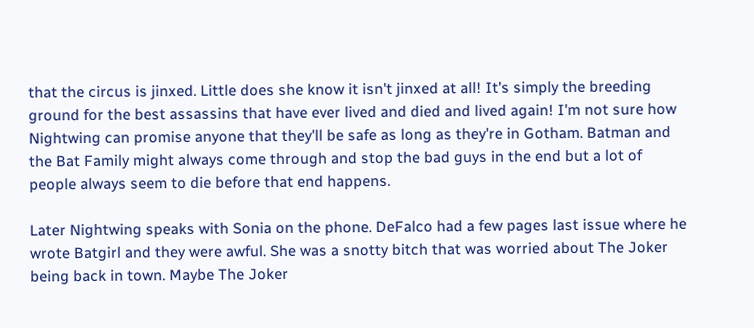that the circus is jinxed. Little does she know it isn't jinxed at all! It's simply the breeding ground for the best assassins that have ever lived and died and lived again! I'm not sure how Nightwing can promise anyone that they'll be safe as long as they're in Gotham. Batman and the Bat Family might always come through and stop the bad guys in the end but a lot of people always seem to die before that end happens.

Later Nightwing speaks with Sonia on the phone. DeFalco had a few pages last issue where he wrote Batgirl and they were awful. She was a snotty bitch that was worried about The Joker being back in town. Maybe The Joker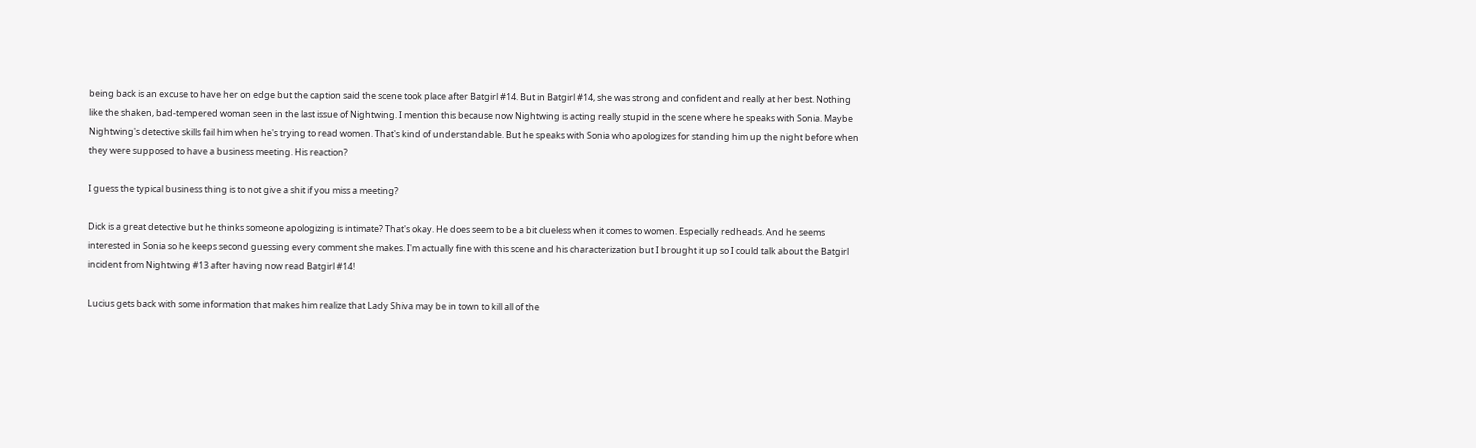being back is an excuse to have her on edge but the caption said the scene took place after Batgirl #14. But in Batgirl #14, she was strong and confident and really at her best. Nothing like the shaken, bad-tempered woman seen in the last issue of Nightwing. I mention this because now Nightwing is acting really stupid in the scene where he speaks with Sonia. Maybe Nightwing's detective skills fail him when he's trying to read women. That's kind of understandable. But he speaks with Sonia who apologizes for standing him up the night before when they were supposed to have a business meeting. His reaction?

I guess the typical business thing is to not give a shit if you miss a meeting?

Dick is a great detective but he thinks someone apologizing is intimate? That's okay. He does seem to be a bit clueless when it comes to women. Especially redheads. And he seems interested in Sonia so he keeps second guessing every comment she makes. I'm actually fine with this scene and his characterization but I brought it up so I could talk about the Batgirl incident from Nightwing #13 after having now read Batgirl #14!

Lucius gets back with some information that makes him realize that Lady Shiva may be in town to kill all of the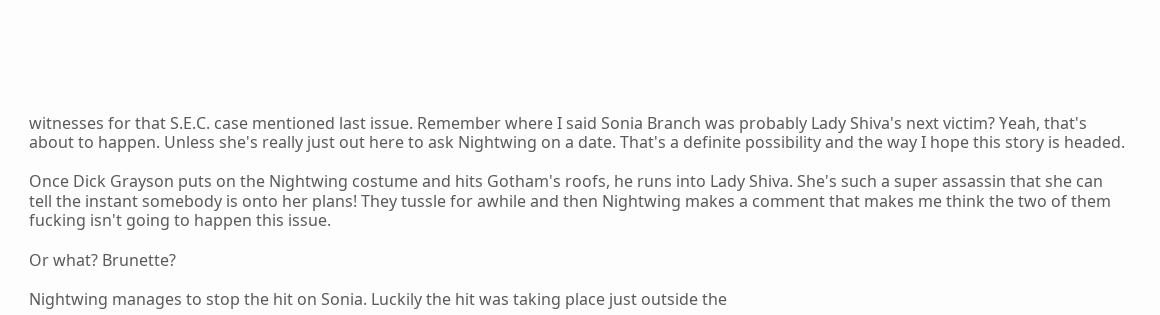witnesses for that S.E.C. case mentioned last issue. Remember where I said Sonia Branch was probably Lady Shiva's next victim? Yeah, that's about to happen. Unless she's really just out here to ask Nightwing on a date. That's a definite possibility and the way I hope this story is headed.

Once Dick Grayson puts on the Nightwing costume and hits Gotham's roofs, he runs into Lady Shiva. She's such a super assassin that she can tell the instant somebody is onto her plans! They tussle for awhile and then Nightwing makes a comment that makes me think the two of them fucking isn't going to happen this issue.

Or what? Brunette?

Nightwing manages to stop the hit on Sonia. Luckily the hit was taking place just outside the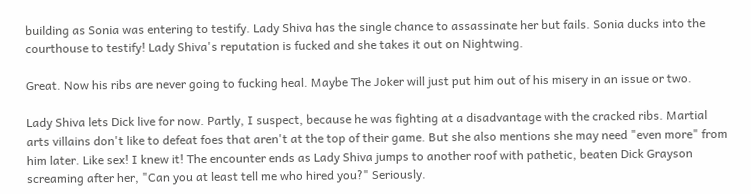building as Sonia was entering to testify. Lady Shiva has the single chance to assassinate her but fails. Sonia ducks into the courthouse to testify! Lady Shiva's reputation is fucked and she takes it out on Nightwing.

Great. Now his ribs are never going to fucking heal. Maybe The Joker will just put him out of his misery in an issue or two.

Lady Shiva lets Dick live for now. Partly, I suspect, because he was fighting at a disadvantage with the cracked ribs. Martial arts villains don't like to defeat foes that aren't at the top of their game. But she also mentions she may need "even more" from him later. Like sex! I knew it! The encounter ends as Lady Shiva jumps to another roof with pathetic, beaten Dick Grayson screaming after her, "Can you at least tell me who hired you?" Seriously.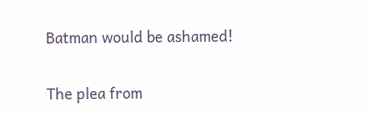Batman would be ashamed!

The plea from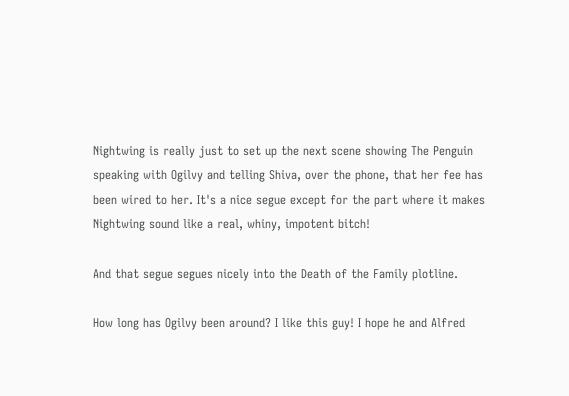Nightwing is really just to set up the next scene showing The Penguin speaking with Ogilvy and telling Shiva, over the phone, that her fee has been wired to her. It's a nice segue except for the part where it makes Nightwing sound like a real, whiny, impotent bitch!

And that segue segues nicely into the Death of the Family plotline.

How long has Ogilvy been around? I like this guy! I hope he and Alfred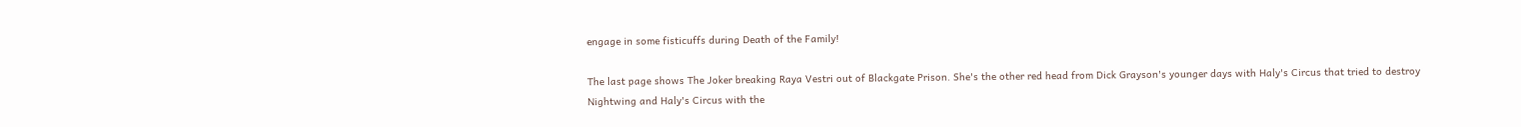engage in some fisticuffs during Death of the Family!

The last page shows The Joker breaking Raya Vestri out of Blackgate Prison. She's the other red head from Dick Grayson's younger days with Haly's Circus that tried to destroy Nightwing and Haly's Circus with the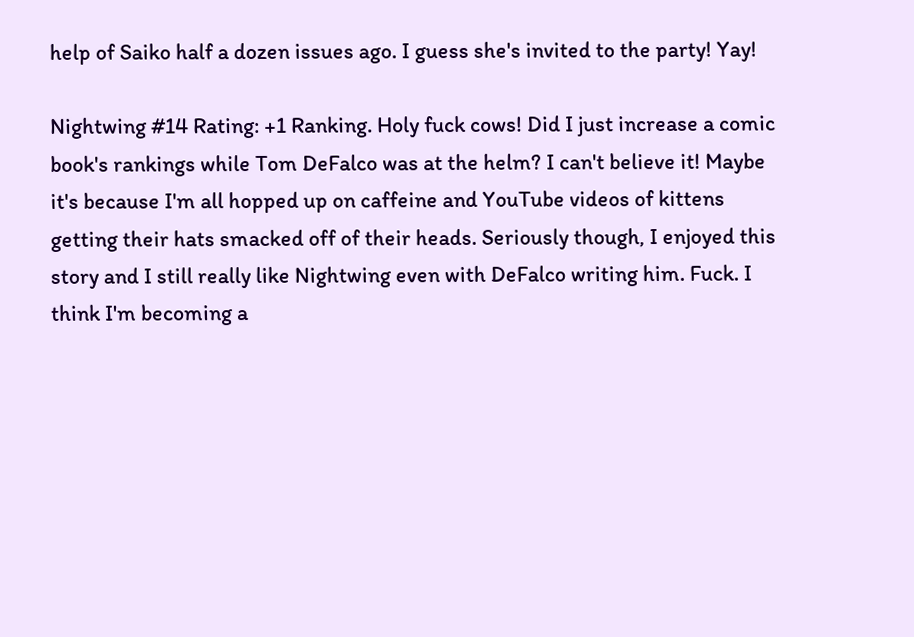help of Saiko half a dozen issues ago. I guess she's invited to the party! Yay!

Nightwing #14 Rating: +1 Ranking. Holy fuck cows! Did I just increase a comic book's rankings while Tom DeFalco was at the helm? I can't believe it! Maybe it's because I'm all hopped up on caffeine and YouTube videos of kittens getting their hats smacked off of their heads. Seriously though, I enjoyed this story and I still really like Nightwing even with DeFalco writing him. Fuck. I think I'm becoming a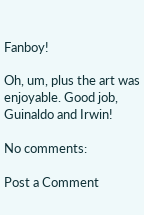Fanboy!

Oh, um, plus the art was enjoyable. Good job, Guinaldo and Irwin!

No comments:

Post a Comment